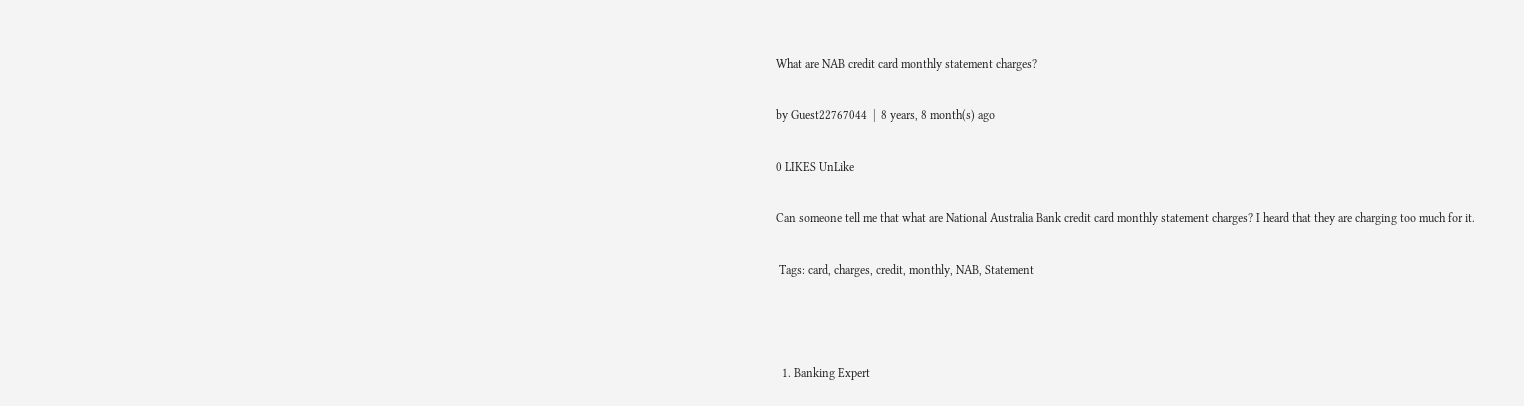What are NAB credit card monthly statement charges?

by Guest22767044  |  8 years, 8 month(s) ago

0 LIKES UnLike

Can someone tell me that what are National Australia Bank credit card monthly statement charges? I heard that they are charging too much for it.

 Tags: card, charges, credit, monthly, NAB, Statement



  1. Banking Expert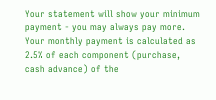Your statement will show your minimum payment - you may always pay more. Your monthly payment is calculated as 2.5% of each component (purchase, cash advance) of the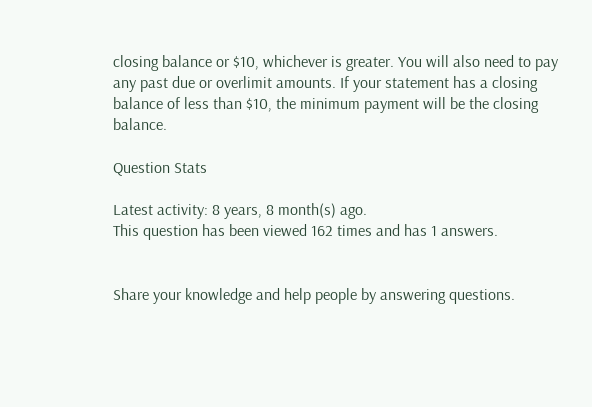closing balance or $10, whichever is greater. You will also need to pay any past due or overlimit amounts. If your statement has a closing balance of less than $10, the minimum payment will be the closing balance.

Question Stats

Latest activity: 8 years, 8 month(s) ago.
This question has been viewed 162 times and has 1 answers.


Share your knowledge and help people by answering questions.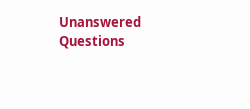Unanswered Questions